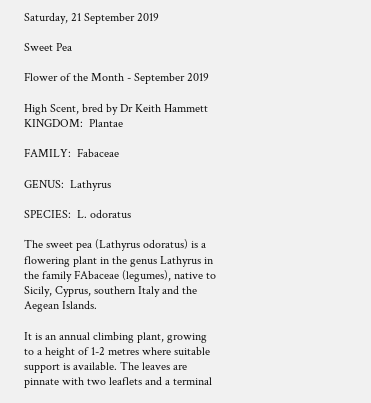Saturday, 21 September 2019

Sweet Pea

Flower of the Month - September 2019

High Scent, bred by Dr Keith Hammett
KINGDOM:  Plantae

FAMILY:  Fabaceae

GENUS:  Lathyrus

SPECIES:  L. odoratus

The sweet pea (Lathyrus odoratus) is a flowering plant in the genus Lathyrus in the family FAbaceae (legumes), native to Sicily, Cyprus, southern Italy and the Aegean Islands.

It is an annual climbing plant, growing to a height of 1-2 metres where suitable support is available. The leaves are pinnate with two leaflets and a terminal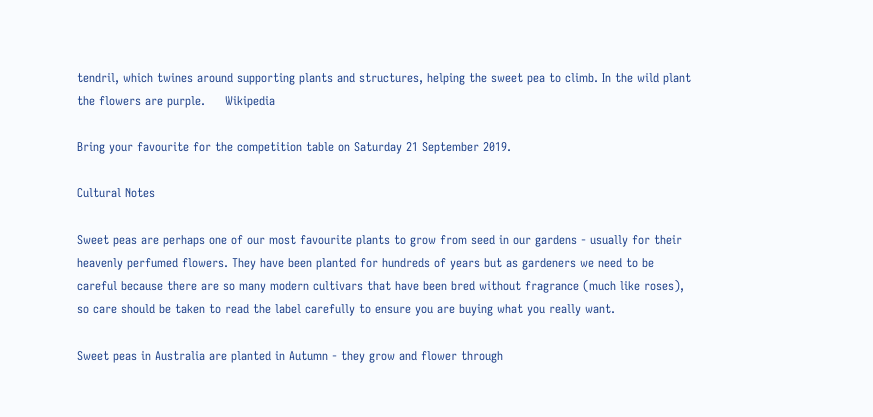tendril, which twines around supporting plants and structures, helping the sweet pea to climb. In the wild plant the flowers are purple.     Wikipedia

Bring your favourite for the competition table on Saturday 21 September 2019.

Cultural Notes

Sweet peas are perhaps one of our most favourite plants to grow from seed in our gardens - usually for their heavenly perfumed flowers. They have been planted for hundreds of years but as gardeners we need to be careful because there are so many modern cultivars that have been bred without fragrance (much like roses), so care should be taken to read the label carefully to ensure you are buying what you really want.

Sweet peas in Australia are planted in Autumn - they grow and flower through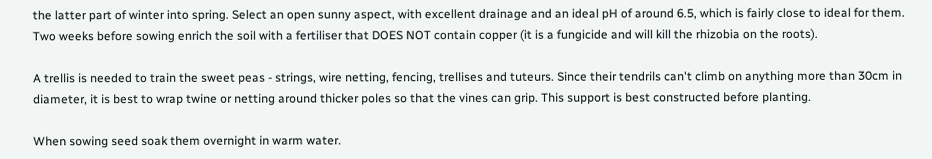the latter part of winter into spring. Select an open sunny aspect, with excellent drainage and an ideal pH of around 6.5, which is fairly close to ideal for them. Two weeks before sowing enrich the soil with a fertiliser that DOES NOT contain copper (it is a fungicide and will kill the rhizobia on the roots).

A trellis is needed to train the sweet peas - strings, wire netting, fencing, trellises and tuteurs. Since their tendrils can't climb on anything more than 30cm in diameter, it is best to wrap twine or netting around thicker poles so that the vines can grip. This support is best constructed before planting.

When sowing seed soak them overnight in warm water.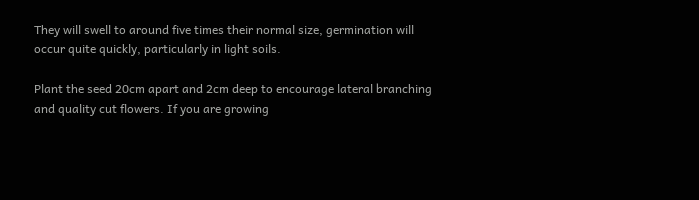They will swell to around five times their normal size, germination will occur quite quickly, particularly in light soils.

Plant the seed 20cm apart and 2cm deep to encourage lateral branching and quality cut flowers. If you are growing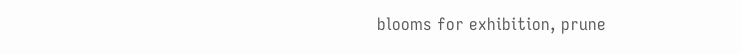blooms for exhibition, prune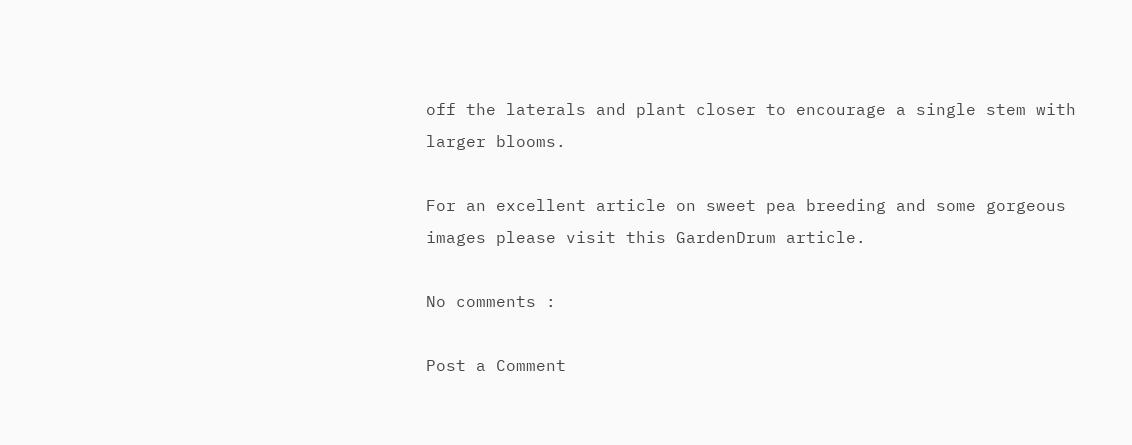off the laterals and plant closer to encourage a single stem with larger blooms.

For an excellent article on sweet pea breeding and some gorgeous images please visit this GardenDrum article.

No comments :

Post a Comment